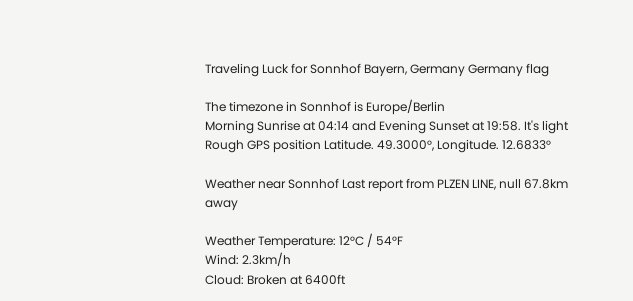Traveling Luck for Sonnhof Bayern, Germany Germany flag

The timezone in Sonnhof is Europe/Berlin
Morning Sunrise at 04:14 and Evening Sunset at 19:58. It's light
Rough GPS position Latitude. 49.3000°, Longitude. 12.6833°

Weather near Sonnhof Last report from PLZEN LINE, null 67.8km away

Weather Temperature: 12°C / 54°F
Wind: 2.3km/h
Cloud: Broken at 6400ft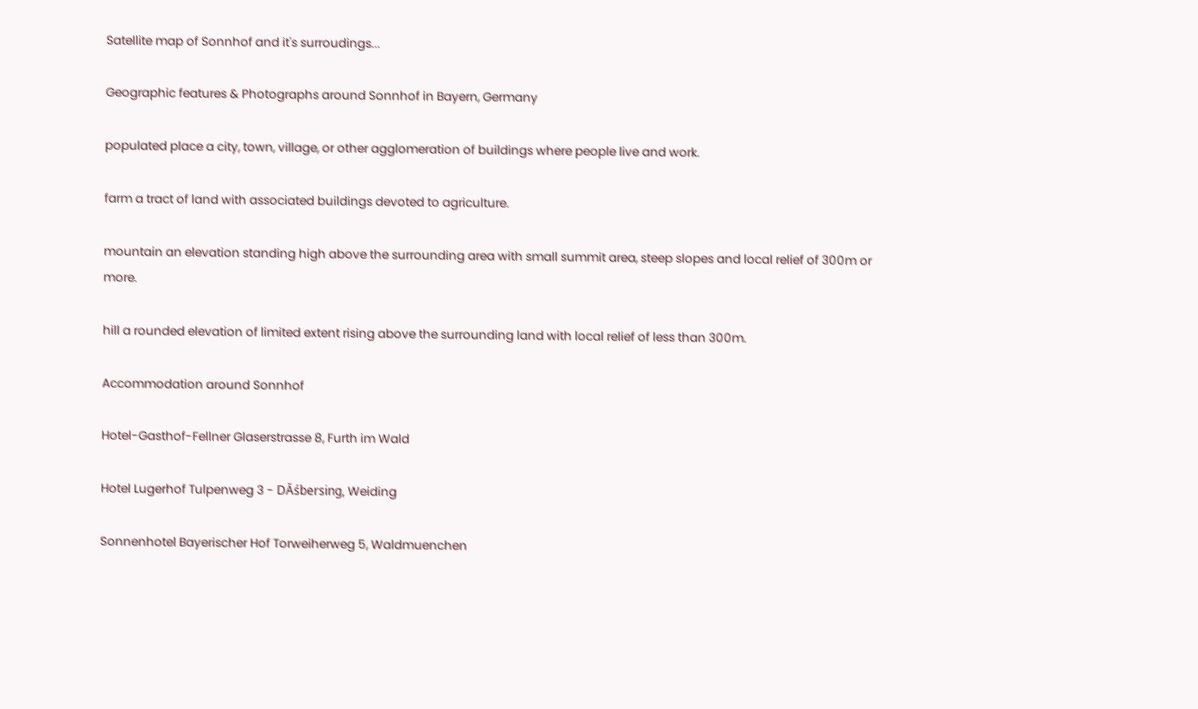Satellite map of Sonnhof and it's surroudings...

Geographic features & Photographs around Sonnhof in Bayern, Germany

populated place a city, town, village, or other agglomeration of buildings where people live and work.

farm a tract of land with associated buildings devoted to agriculture.

mountain an elevation standing high above the surrounding area with small summit area, steep slopes and local relief of 300m or more.

hill a rounded elevation of limited extent rising above the surrounding land with local relief of less than 300m.

Accommodation around Sonnhof

Hotel-Gasthof-Fellner Glaserstrasse 8, Furth im Wald

Hotel Lugerhof Tulpenweg 3 - DĂśbersing, Weiding

Sonnenhotel Bayerischer Hof Torweiherweg 5, Waldmuenchen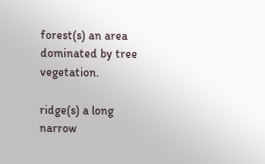forest(s) an area dominated by tree vegetation.

ridge(s) a long narrow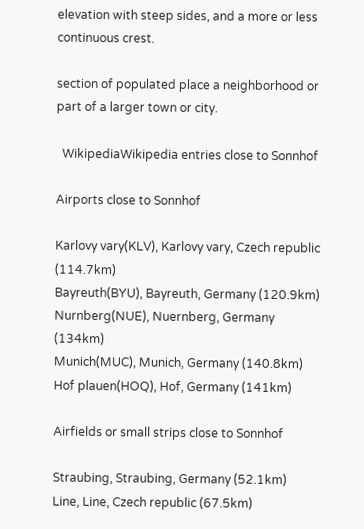elevation with steep sides, and a more or less continuous crest.

section of populated place a neighborhood or part of a larger town or city.

  WikipediaWikipedia entries close to Sonnhof

Airports close to Sonnhof

Karlovy vary(KLV), Karlovy vary, Czech republic (114.7km)
Bayreuth(BYU), Bayreuth, Germany (120.9km)
Nurnberg(NUE), Nuernberg, Germany (134km)
Munich(MUC), Munich, Germany (140.8km)
Hof plauen(HOQ), Hof, Germany (141km)

Airfields or small strips close to Sonnhof

Straubing, Straubing, Germany (52.1km)
Line, Line, Czech republic (67.5km)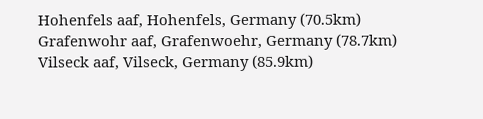Hohenfels aaf, Hohenfels, Germany (70.5km)
Grafenwohr aaf, Grafenwoehr, Germany (78.7km)
Vilseck aaf, Vilseck, Germany (85.9km)